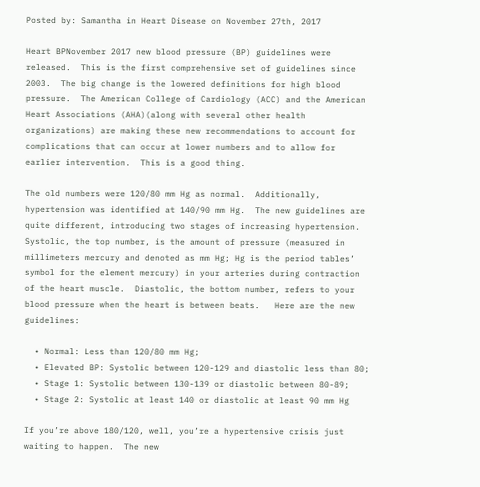Posted by: Samantha in Heart Disease on November 27th, 2017

Heart BPNovember 2017 new blood pressure (BP) guidelines were released.  This is the first comprehensive set of guidelines since 2003.  The big change is the lowered definitions for high blood pressure.  The American College of Cardiology (ACC) and the American Heart Associations (AHA)(along with several other health organizations) are making these new recommendations to account for complications that can occur at lower numbers and to allow for earlier intervention.  This is a good thing.

The old numbers were 120/80 mm Hg as normal.  Additionally, hypertension was identified at 140/90 mm Hg.  The new guidelines are quite different, introducing two stages of increasing hypertension.   Systolic, the top number, is the amount of pressure (measured in millimeters mercury and denoted as mm Hg; Hg is the period tables’ symbol for the element mercury) in your arteries during contraction of the heart muscle.  Diastolic, the bottom number, refers to your blood pressure when the heart is between beats.   Here are the new guidelines:

  • Normal: Less than 120/80 mm Hg;
  • Elevated BP: Systolic between 120-129 and diastolic less than 80;
  • Stage 1: Systolic between 130-139 or diastolic between 80-89;
  • Stage 2: Systolic at least 140 or diastolic at least 90 mm Hg

If you’re above 180/120, well, you’re a hypertensive crisis just waiting to happen.  The new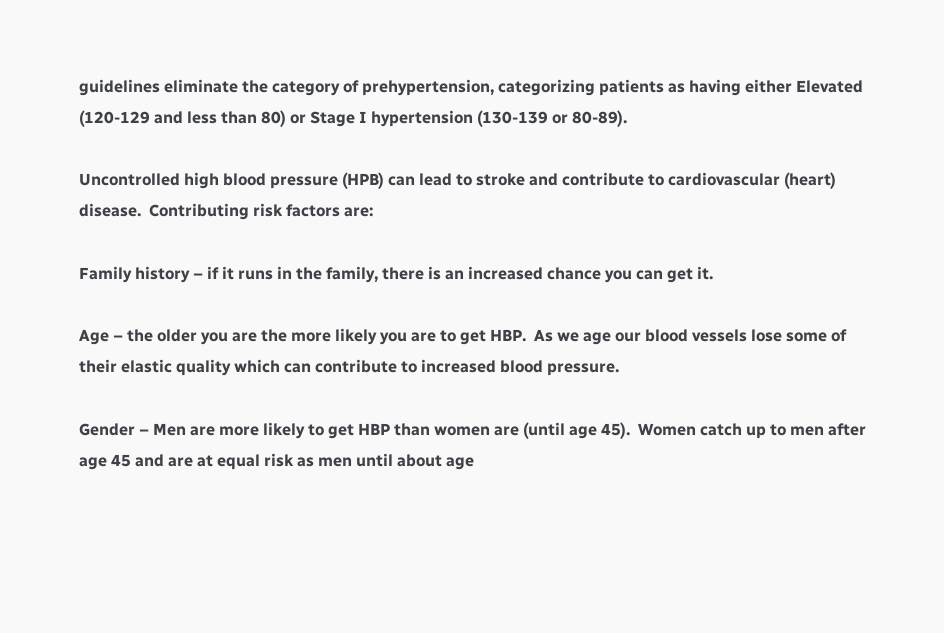guidelines eliminate the category of prehypertension, categorizing patients as having either Elevated (120-129 and less than 80) or Stage I hypertension (130-139 or 80-89).

Uncontrolled high blood pressure (HPB) can lead to stroke and contribute to cardiovascular (heart) disease.  Contributing risk factors are:

Family history – if it runs in the family, there is an increased chance you can get it.

Age – the older you are the more likely you are to get HBP.  As we age our blood vessels lose some of their elastic quality which can contribute to increased blood pressure.

Gender – Men are more likely to get HBP than women are (until age 45).  Women catch up to men after age 45 and are at equal risk as men until about age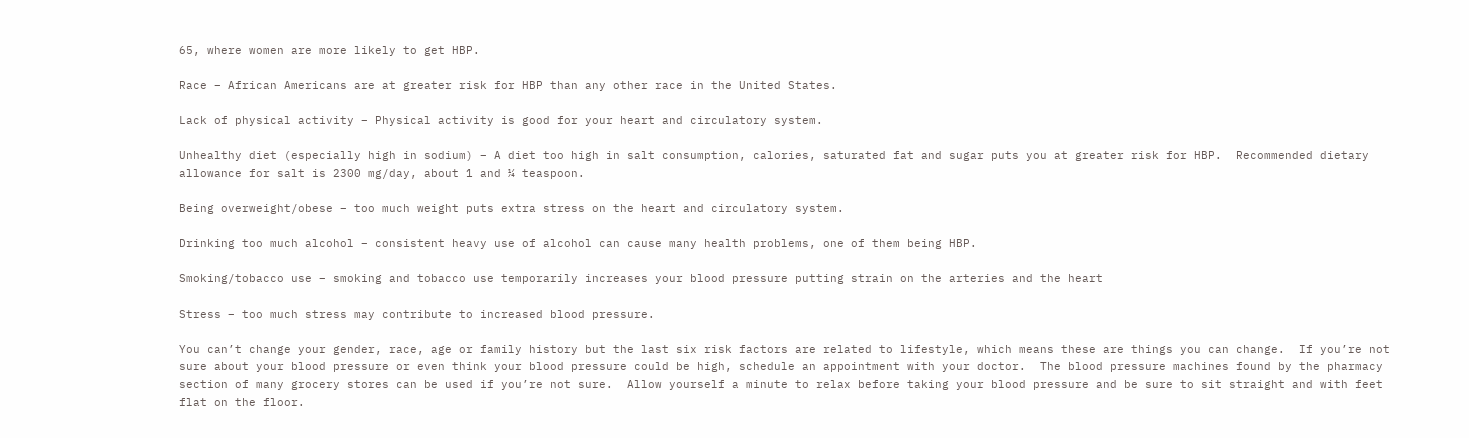65, where women are more likely to get HBP.

Race – African Americans are at greater risk for HBP than any other race in the United States.

Lack of physical activity – Physical activity is good for your heart and circulatory system.

Unhealthy diet (especially high in sodium) – A diet too high in salt consumption, calories, saturated fat and sugar puts you at greater risk for HBP.  Recommended dietary allowance for salt is 2300 mg/day, about 1 and ¼ teaspoon.

Being overweight/obese – too much weight puts extra stress on the heart and circulatory system.

Drinking too much alcohol – consistent heavy use of alcohol can cause many health problems, one of them being HBP.

Smoking/tobacco use – smoking and tobacco use temporarily increases your blood pressure putting strain on the arteries and the heart

Stress – too much stress may contribute to increased blood pressure.

You can’t change your gender, race, age or family history but the last six risk factors are related to lifestyle, which means these are things you can change.  If you’re not sure about your blood pressure or even think your blood pressure could be high, schedule an appointment with your doctor.  The blood pressure machines found by the pharmacy section of many grocery stores can be used if you’re not sure.  Allow yourself a minute to relax before taking your blood pressure and be sure to sit straight and with feet flat on the floor.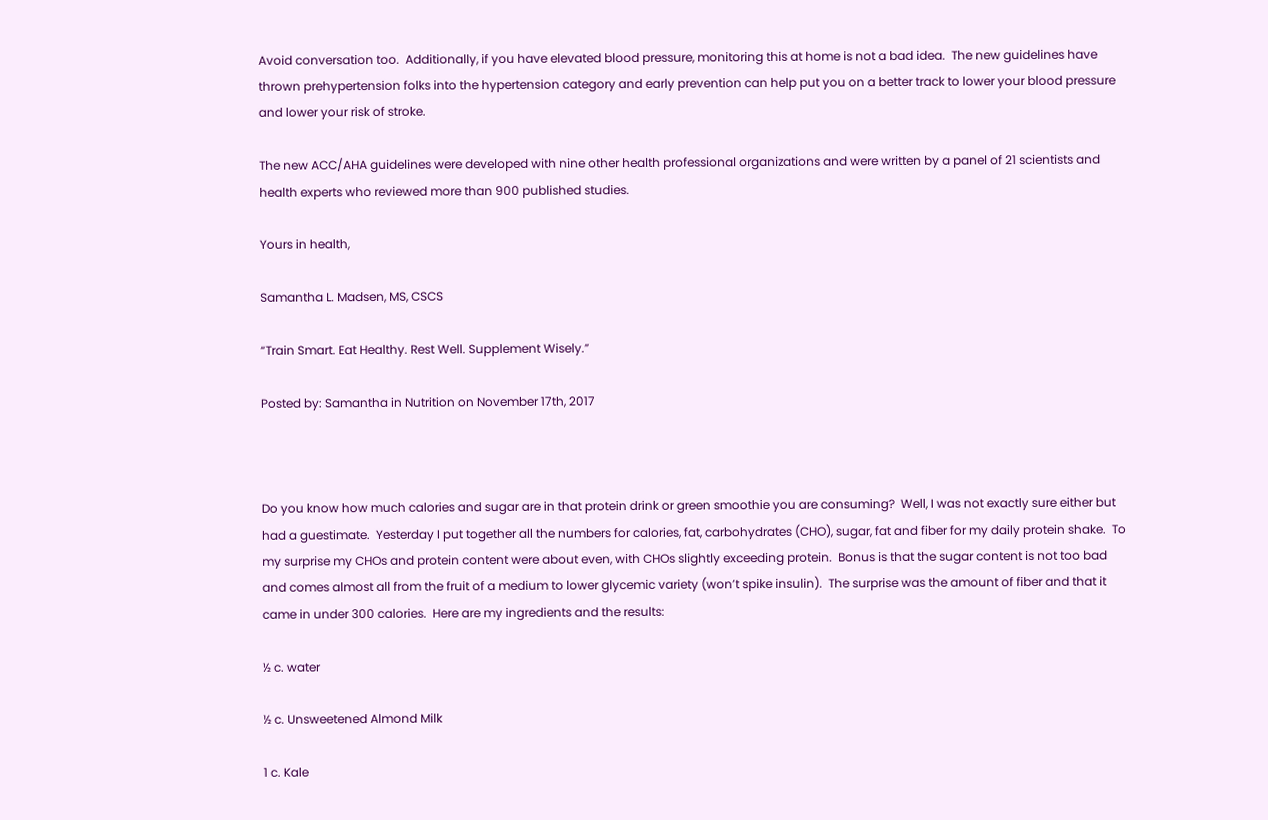Avoid conversation too.  Additionally, if you have elevated blood pressure, monitoring this at home is not a bad idea.  The new guidelines have thrown prehypertension folks into the hypertension category and early prevention can help put you on a better track to lower your blood pressure and lower your risk of stroke.

The new ACC/AHA guidelines were developed with nine other health professional organizations and were written by a panel of 21 scientists and health experts who reviewed more than 900 published studies.

Yours in health,

Samantha L. Madsen, MS, CSCS

“Train Smart. Eat Healthy. Rest Well. Supplement Wisely.”

Posted by: Samantha in Nutrition on November 17th, 2017



Do you know how much calories and sugar are in that protein drink or green smoothie you are consuming?  Well, I was not exactly sure either but had a guestimate.  Yesterday I put together all the numbers for calories, fat, carbohydrates (CHO), sugar, fat and fiber for my daily protein shake.  To my surprise my CHOs and protein content were about even, with CHOs slightly exceeding protein.  Bonus is that the sugar content is not too bad and comes almost all from the fruit of a medium to lower glycemic variety (won’t spike insulin).  The surprise was the amount of fiber and that it came in under 300 calories.  Here are my ingredients and the results:

½ c. water

½ c. Unsweetened Almond Milk

1 c. Kale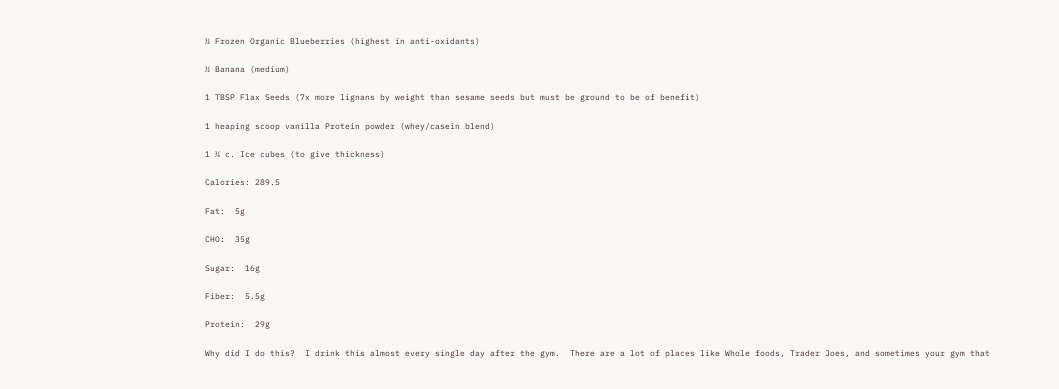½ Frozen Organic Blueberries (highest in anti-oxidants)

½ Banana (medium)

1 TBSP Flax Seeds (7x more lignans by weight than sesame seeds but must be ground to be of benefit)

1 heaping scoop vanilla Protein powder (whey/casein blend)

1 ¼ c. Ice cubes (to give thickness)

Calories: 289.5

Fat:  5g

CHO:  35g

Sugar:  16g

Fiber:  5.5g

Protein:  29g

Why did I do this?  I drink this almost every single day after the gym.  There are a lot of places like Whole foods, Trader Joes, and sometimes your gym that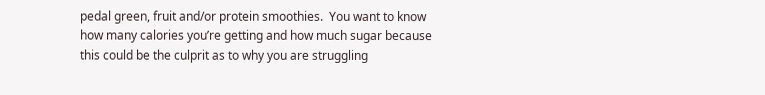pedal green, fruit and/or protein smoothies.  You want to know how many calories you’re getting and how much sugar because this could be the culprit as to why you are struggling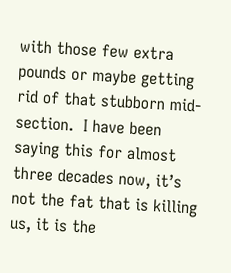with those few extra pounds or maybe getting rid of that stubborn mid-section.  I have been saying this for almost three decades now, it’s not the fat that is killing us, it is the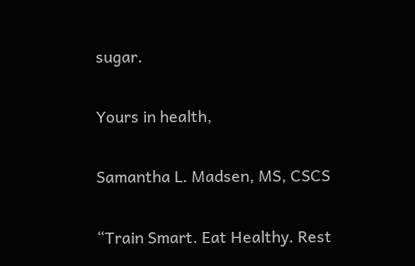sugar.

Yours in health,

Samantha L. Madsen, MS, CSCS

“Train Smart. Eat Healthy. Rest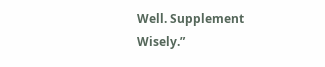Well. Supplement Wisely.”